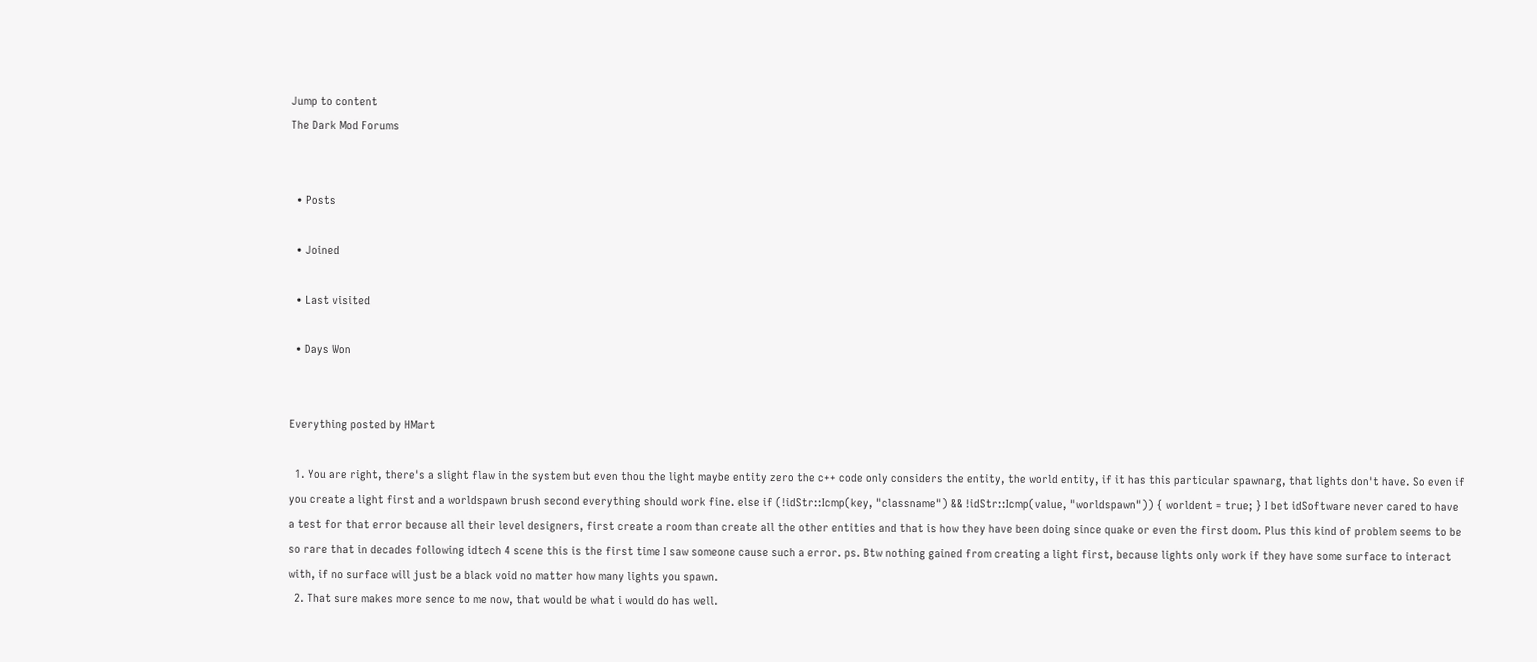Jump to content
The Dark Mod Forums


  • Posts

  • Joined

  • Last visited

  • Days Won


Everything posted by HMart

  1. You are right, there's a slight flaw in the system but even thou the light maybe entity zero the c++ code only considers the entity, the world entity, if it has this particular spawnarg, that lights don't have. So even if you create a light first and a worldspawn brush second everything should work fine. else if (!idStr::Icmp(key, "classname") && !idStr::Icmp(value, "worldspawn")) { worldent = true; } I bet idSoftware never cared to have a test for that error because all their level designers, first create a room than create all the other entities and that is how they have been doing since quake or even the first doom. Plus this kind of problem seems to be so rare that in decades following idtech 4 scene this is the first time I saw someone cause such a error. ps. Btw nothing gained from creating a light first, because lights only work if they have some surface to interact with, if no surface will just be a black void no matter how many lights you spawn.
  2. That sure makes more sence to me now, that would be what i would do has well.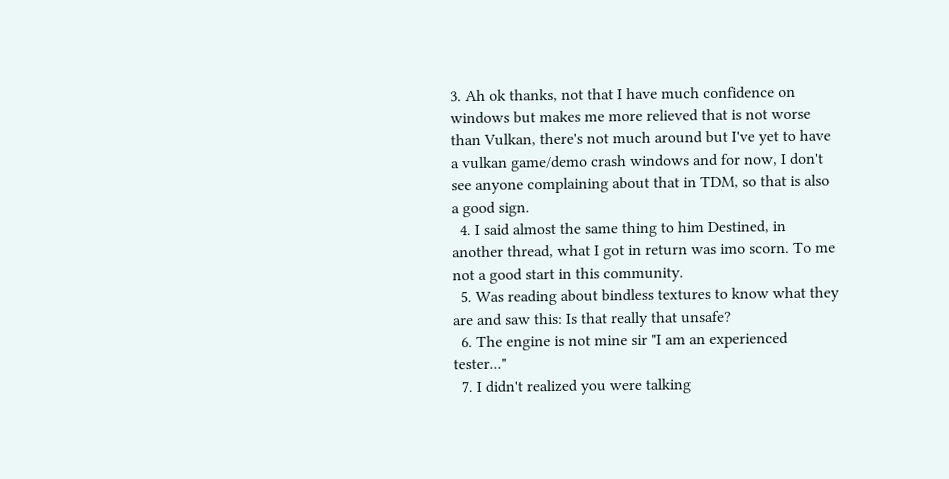3. Ah ok thanks, not that I have much confidence on windows but makes me more relieved that is not worse than Vulkan, there's not much around but I've yet to have a vulkan game/demo crash windows and for now, I don't see anyone complaining about that in TDM, so that is also a good sign.
  4. I said almost the same thing to him Destined, in another thread, what I got in return was imo scorn. To me not a good start in this community.
  5. Was reading about bindless textures to know what they are and saw this: Is that really that unsafe?
  6. The engine is not mine sir "I am an experienced tester..."
  7. I didn't realized you were talking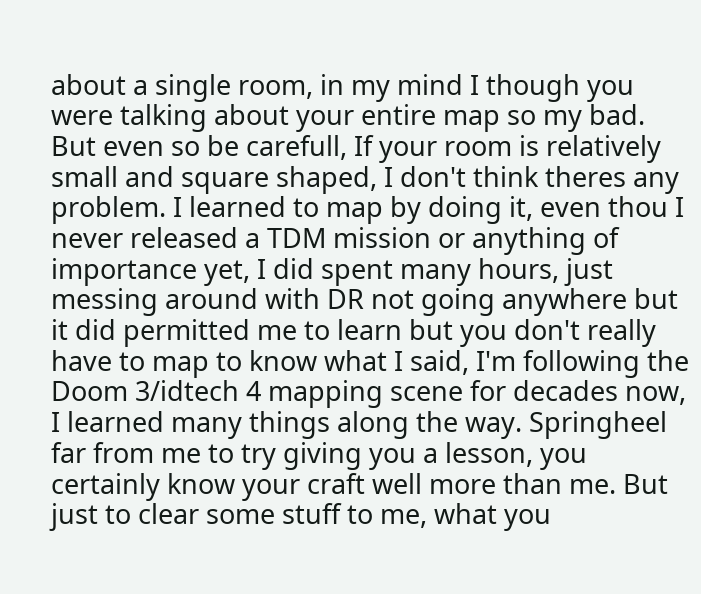about a single room, in my mind I though you were talking about your entire map so my bad. But even so be carefull, If your room is relatively small and square shaped, I don't think theres any problem. I learned to map by doing it, even thou I never released a TDM mission or anything of importance yet, I did spent many hours, just messing around with DR not going anywhere but it did permitted me to learn but you don't really have to map to know what I said, I'm following the Doom 3/idtech 4 mapping scene for decades now, I learned many things along the way. Springheel far from me to try giving you a lesson, you certainly know your craft well more than me. But just to clear some stuff to me, what you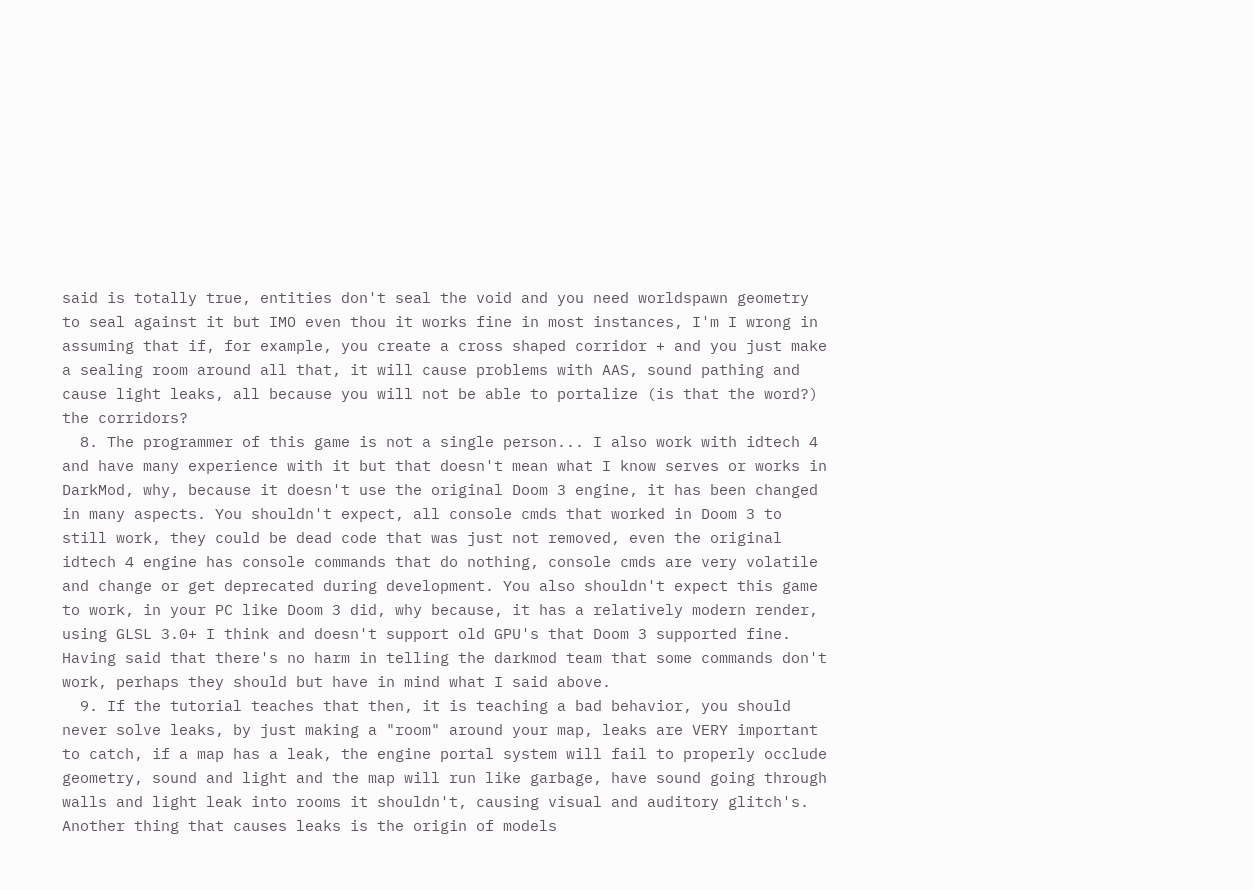said is totally true, entities don't seal the void and you need worldspawn geometry to seal against it but IMO even thou it works fine in most instances, I'm I wrong in assuming that if, for example, you create a cross shaped corridor + and you just make a sealing room around all that, it will cause problems with AAS, sound pathing and cause light leaks, all because you will not be able to portalize (is that the word?) the corridors?
  8. The programmer of this game is not a single person... I also work with idtech 4 and have many experience with it but that doesn't mean what I know serves or works in DarkMod, why, because it doesn't use the original Doom 3 engine, it has been changed in many aspects. You shouldn't expect, all console cmds that worked in Doom 3 to still work, they could be dead code that was just not removed, even the original idtech 4 engine has console commands that do nothing, console cmds are very volatile and change or get deprecated during development. You also shouldn't expect this game to work, in your PC like Doom 3 did, why because, it has a relatively modern render, using GLSL 3.0+ I think and doesn't support old GPU's that Doom 3 supported fine. Having said that there's no harm in telling the darkmod team that some commands don't work, perhaps they should but have in mind what I said above.
  9. If the tutorial teaches that then, it is teaching a bad behavior, you should never solve leaks, by just making a "room" around your map, leaks are VERY important to catch, if a map has a leak, the engine portal system will fail to properly occlude geometry, sound and light and the map will run like garbage, have sound going through walls and light leak into rooms it shouldn't, causing visual and auditory glitch's. Another thing that causes leaks is the origin of models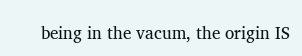being in the vacum, the origin IS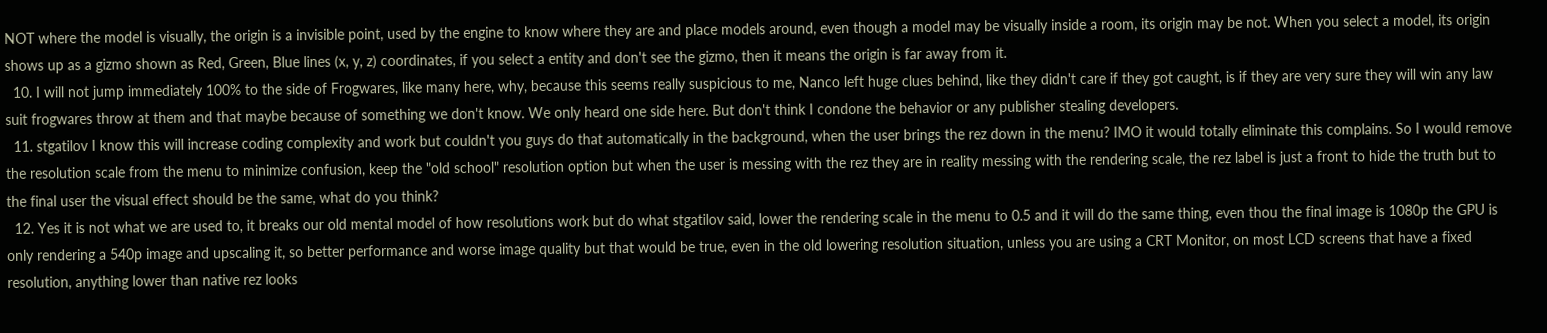NOT where the model is visually, the origin is a invisible point, used by the engine to know where they are and place models around, even though a model may be visually inside a room, its origin may be not. When you select a model, its origin shows up as a gizmo shown as Red, Green, Blue lines (x, y, z) coordinates, if you select a entity and don't see the gizmo, then it means the origin is far away from it.
  10. I will not jump immediately 100% to the side of Frogwares, like many here, why, because this seems really suspicious to me, Nanco left huge clues behind, like they didn't care if they got caught, is if they are very sure they will win any law suit frogwares throw at them and that maybe because of something we don't know. We only heard one side here. But don't think I condone the behavior or any publisher stealing developers.
  11. stgatilov I know this will increase coding complexity and work but couldn't you guys do that automatically in the background, when the user brings the rez down in the menu? IMO it would totally eliminate this complains. So I would remove the resolution scale from the menu to minimize confusion, keep the "old school" resolution option but when the user is messing with the rez they are in reality messing with the rendering scale, the rez label is just a front to hide the truth but to the final user the visual effect should be the same, what do you think?
  12. Yes it is not what we are used to, it breaks our old mental model of how resolutions work but do what stgatilov said, lower the rendering scale in the menu to 0.5 and it will do the same thing, even thou the final image is 1080p the GPU is only rendering a 540p image and upscaling it, so better performance and worse image quality but that would be true, even in the old lowering resolution situation, unless you are using a CRT Monitor, on most LCD screens that have a fixed resolution, anything lower than native rez looks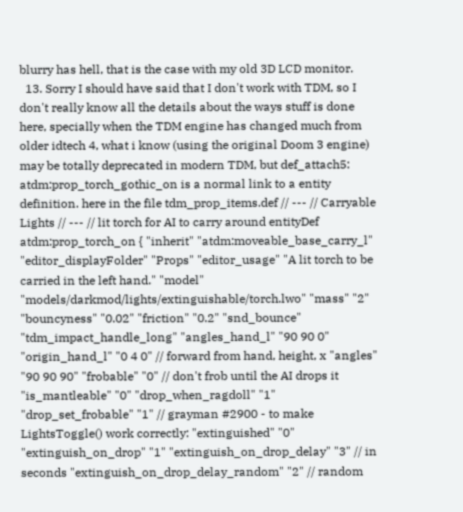blurry has hell, that is the case with my old 3D LCD monitor.
  13. Sorry I should have said that I don't work with TDM, so I don't really know all the details about the ways stuff is done here, specially when the TDM engine has changed much from older idtech 4, what i know (using the original Doom 3 engine) may be totally deprecated in modern TDM, but def_attach5: atdm:prop_torch_gothic_on is a normal link to a entity definition. here in the file tdm_prop_items.def // --- // Carryable Lights // --- // lit torch for AI to carry around entityDef atdm:prop_torch_on { "inherit" "atdm:moveable_base_carry_l" "editor_displayFolder" "Props" "editor_usage" "A lit torch to be carried in the left hand." "model" "models/darkmod/lights/extinguishable/torch.lwo" "mass" "2" "bouncyness" "0.02" "friction" "0.2" "snd_bounce" "tdm_impact_handle_long" "angles_hand_l" "90 90 0" "origin_hand_l" "0 4 0" // forward from hand, height, x "angles" "90 90 90" "frobable" "0" // don't frob until the AI drops it "is_mantleable" "0" "drop_when_ragdoll" "1" "drop_set_frobable" "1" // grayman #2900 - to make LightsToggle() work correctly: "extinguished" "0" "extinguish_on_drop" "1" "extinguish_on_drop_delay" "3" // in seconds "extinguish_on_drop_delay_random" "2" // random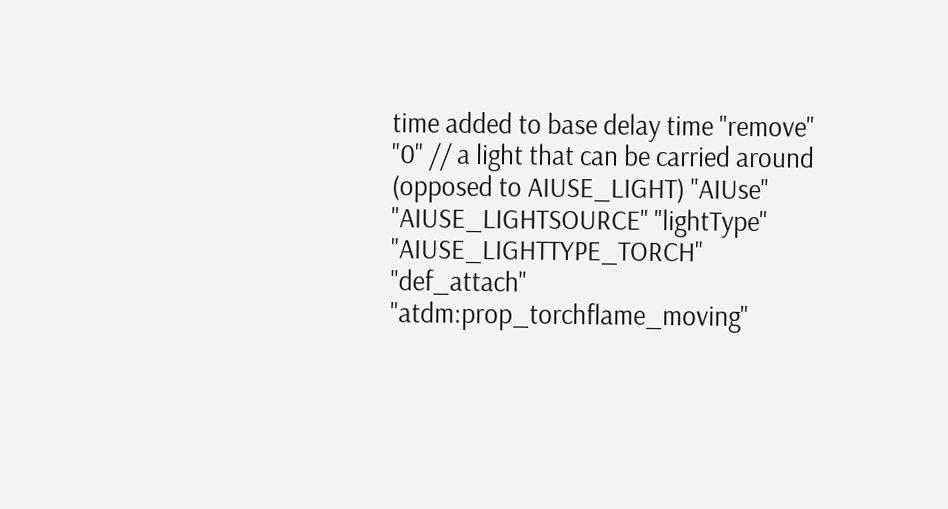time added to base delay time "remove" "0" // a light that can be carried around (opposed to AIUSE_LIGHT) "AIUse" "AIUSE_LIGHTSOURCE" "lightType" "AIUSE_LIGHTTYPE_TORCH" "def_attach" "atdm:prop_torchflame_moving"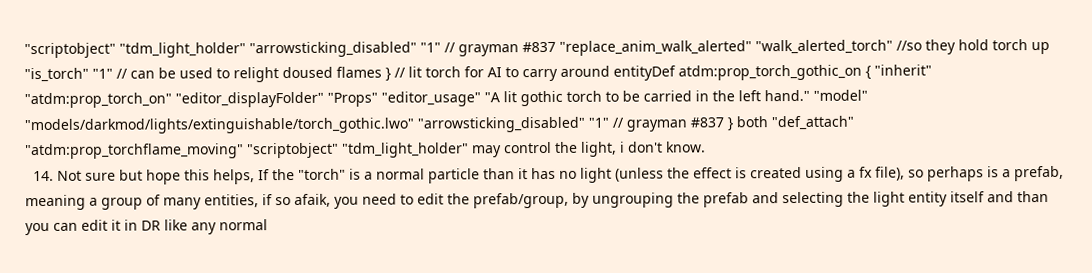"scriptobject" "tdm_light_holder" "arrowsticking_disabled" "1" // grayman #837 "replace_anim_walk_alerted" "walk_alerted_torch" //so they hold torch up "is_torch" "1" // can be used to relight doused flames } // lit torch for AI to carry around entityDef atdm:prop_torch_gothic_on { "inherit" "atdm:prop_torch_on" "editor_displayFolder" "Props" "editor_usage" "A lit gothic torch to be carried in the left hand." "model" "models/darkmod/lights/extinguishable/torch_gothic.lwo" "arrowsticking_disabled" "1" // grayman #837 } both "def_attach" "atdm:prop_torchflame_moving" "scriptobject" "tdm_light_holder" may control the light, i don't know.
  14. Not sure but hope this helps, If the "torch" is a normal particle than it has no light (unless the effect is created using a fx file), so perhaps is a prefab, meaning a group of many entities, if so afaik, you need to edit the prefab/group, by ungrouping the prefab and selecting the light entity itself and than you can edit it in DR like any normal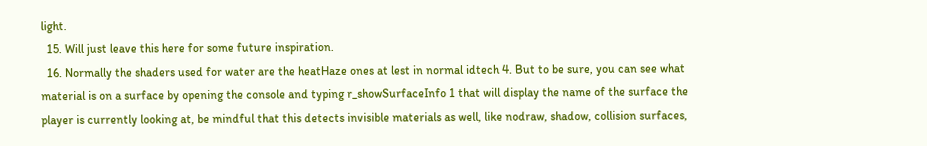light.
  15. Will just leave this here for some future inspiration.
  16. Normally the shaders used for water are the heatHaze ones at lest in normal idtech 4. But to be sure, you can see what material is on a surface by opening the console and typing r_showSurfaceInfo 1 that will display the name of the surface the player is currently looking at, be mindful that this detects invisible materials as well, like nodraw, shadow, collision surfaces,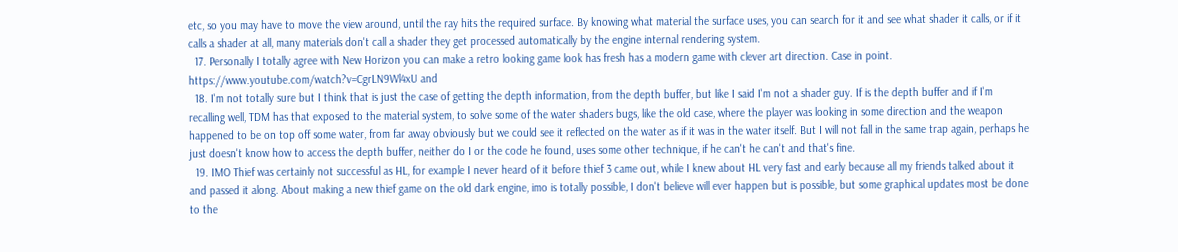etc, so you may have to move the view around, until the ray hits the required surface. By knowing what material the surface uses, you can search for it and see what shader it calls, or if it calls a shader at all, many materials don't call a shader they get processed automatically by the engine internal rendering system.
  17. Personally I totally agree with New Horizon you can make a retro looking game look has fresh has a modern game with clever art direction. Case in point. https://www.youtube.com/watch?v=CgrLN9Wl4xU and
  18. I'm not totally sure but I think that is just the case of getting the depth information, from the depth buffer, but like I said I'm not a shader guy. If is the depth buffer and if I'm recalling well, TDM has that exposed to the material system, to solve some of the water shaders bugs, like the old case, where the player was looking in some direction and the weapon happened to be on top off some water, from far away obviously but we could see it reflected on the water as if it was in the water itself. But I will not fall in the same trap again, perhaps he just doesn't know how to access the depth buffer, neither do I or the code he found, uses some other technique, if he can't he can't and that's fine.
  19. IMO Thief was certainly not successful as HL, for example I never heard of it before thief 3 came out, while I knew about HL very fast and early because all my friends talked about it and passed it along. About making a new thief game on the old dark engine, imo is totally possible, I don't believe will ever happen but is possible, but some graphical updates most be done to the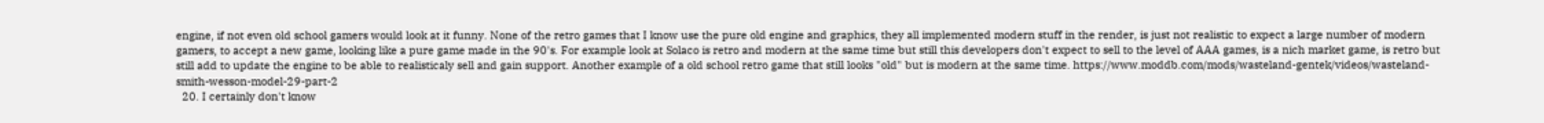engine, if not even old school gamers would look at it funny. None of the retro games that I know use the pure old engine and graphics, they all implemented modern stuff in the render, is just not realistic to expect a large number of modern gamers, to accept a new game, looking like a pure game made in the 90's. For example look at Solaco is retro and modern at the same time but still this developers don't expect to sell to the level of AAA games, is a nich market game, is retro but still add to update the engine to be able to realisticaly sell and gain support. Another example of a old school retro game that still looks "old" but is modern at the same time. https://www.moddb.com/mods/wasteland-gentek/videos/wasteland-smith-wesson-model-29-part-2
  20. I certainly don't know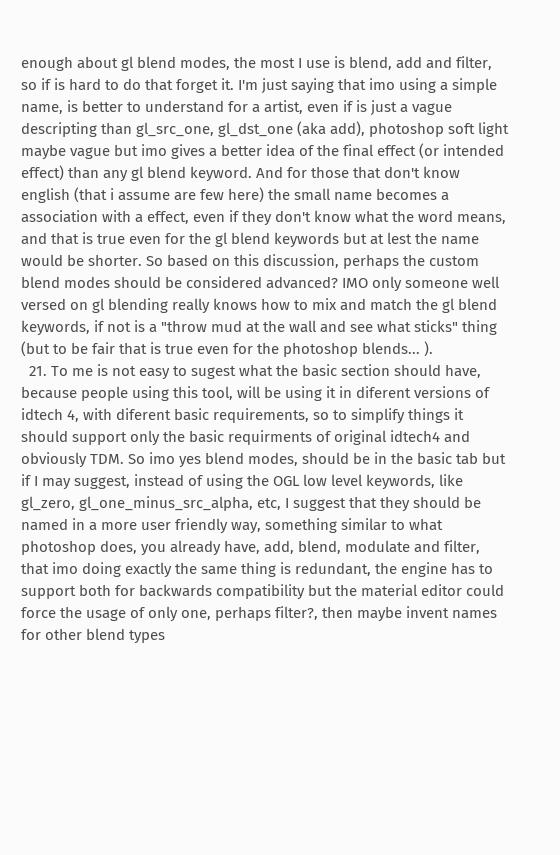enough about gl blend modes, the most I use is blend, add and filter, so if is hard to do that forget it. I'm just saying that imo using a simple name, is better to understand for a artist, even if is just a vague descripting than gl_src_one, gl_dst_one (aka add), photoshop soft light maybe vague but imo gives a better idea of the final effect (or intended effect) than any gl blend keyword. And for those that don't know english (that i assume are few here) the small name becomes a association with a effect, even if they don't know what the word means, and that is true even for the gl blend keywords but at lest the name would be shorter. So based on this discussion, perhaps the custom blend modes should be considered advanced? IMO only someone well versed on gl blending really knows how to mix and match the gl blend keywords, if not is a "throw mud at the wall and see what sticks" thing (but to be fair that is true even for the photoshop blends... ).
  21. To me is not easy to sugest what the basic section should have, because people using this tool, will be using it in diferent versions of idtech 4, with diferent basic requirements, so to simplify things it should support only the basic requirments of original idtech4 and obviously TDM. So imo yes blend modes, should be in the basic tab but if I may suggest, instead of using the OGL low level keywords, like gl_zero, gl_one_minus_src_alpha, etc, I suggest that they should be named in a more user friendly way, something similar to what photoshop does, you already have, add, blend, modulate and filter, that imo doing exactly the same thing is redundant, the engine has to support both for backwards compatibility but the material editor could force the usage of only one, perhaps filter?, then maybe invent names for other blend types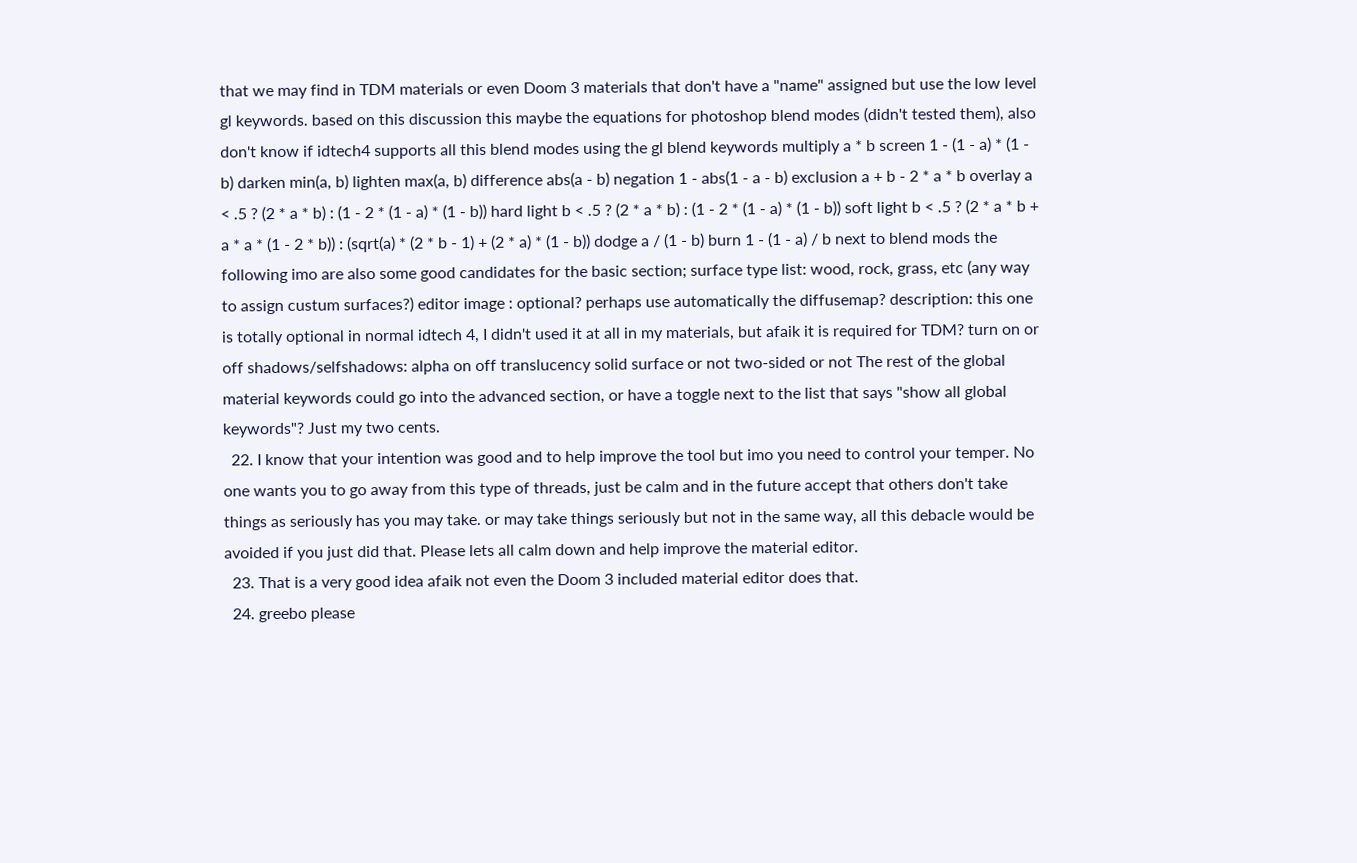that we may find in TDM materials or even Doom 3 materials that don't have a "name" assigned but use the low level gl keywords. based on this discussion this maybe the equations for photoshop blend modes (didn't tested them), also don't know if idtech4 supports all this blend modes using the gl blend keywords multiply a * b screen 1 - (1 - a) * (1 - b) darken min(a, b) lighten max(a, b) difference abs(a - b) negation 1 - abs(1 - a - b) exclusion a + b - 2 * a * b overlay a < .5 ? (2 * a * b) : (1 - 2 * (1 - a) * (1 - b)) hard light b < .5 ? (2 * a * b) : (1 - 2 * (1 - a) * (1 - b)) soft light b < .5 ? (2 * a * b + a * a * (1 - 2 * b)) : (sqrt(a) * (2 * b - 1) + (2 * a) * (1 - b)) dodge a / (1 - b) burn 1 - (1 - a) / b next to blend mods the following imo are also some good candidates for the basic section; surface type list: wood, rock, grass, etc (any way to assign custum surfaces?) editor image : optional? perhaps use automatically the diffusemap? description: this one is totally optional in normal idtech 4, I didn't used it at all in my materials, but afaik it is required for TDM? turn on or off shadows/selfshadows: alpha on off translucency solid surface or not two-sided or not The rest of the global material keywords could go into the advanced section, or have a toggle next to the list that says "show all global keywords"? Just my two cents.
  22. I know that your intention was good and to help improve the tool but imo you need to control your temper. No one wants you to go away from this type of threads, just be calm and in the future accept that others don't take things as seriously has you may take. or may take things seriously but not in the same way, all this debacle would be avoided if you just did that. Please lets all calm down and help improve the material editor.
  23. That is a very good idea afaik not even the Doom 3 included material editor does that.
  24. greebo please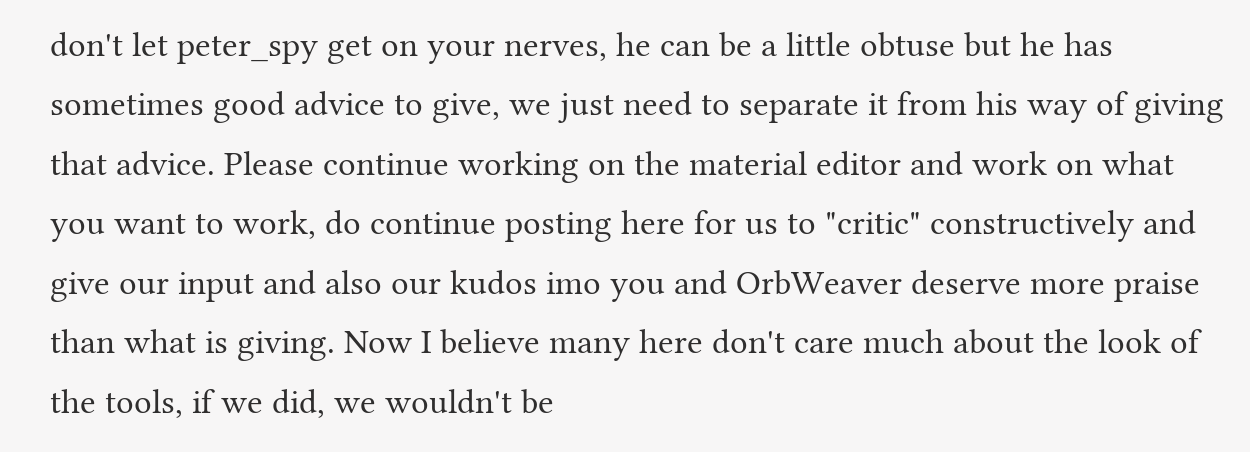don't let peter_spy get on your nerves, he can be a little obtuse but he has sometimes good advice to give, we just need to separate it from his way of giving that advice. Please continue working on the material editor and work on what you want to work, do continue posting here for us to "critic" constructively and give our input and also our kudos imo you and OrbWeaver deserve more praise than what is giving. Now I believe many here don't care much about the look of the tools, if we did, we wouldn't be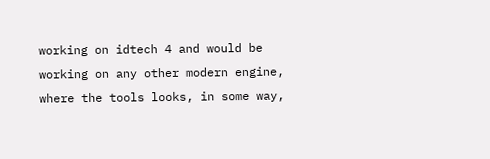working on idtech 4 and would be working on any other modern engine, where the tools looks, in some way,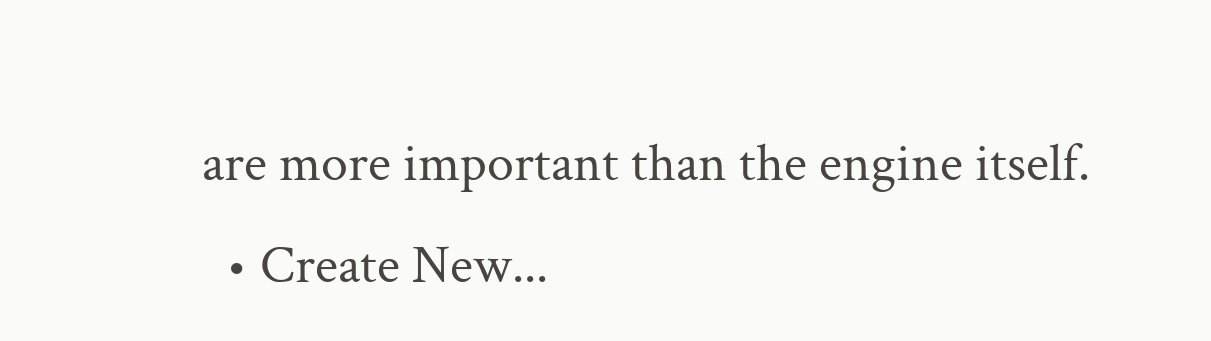are more important than the engine itself.
  • Create New...